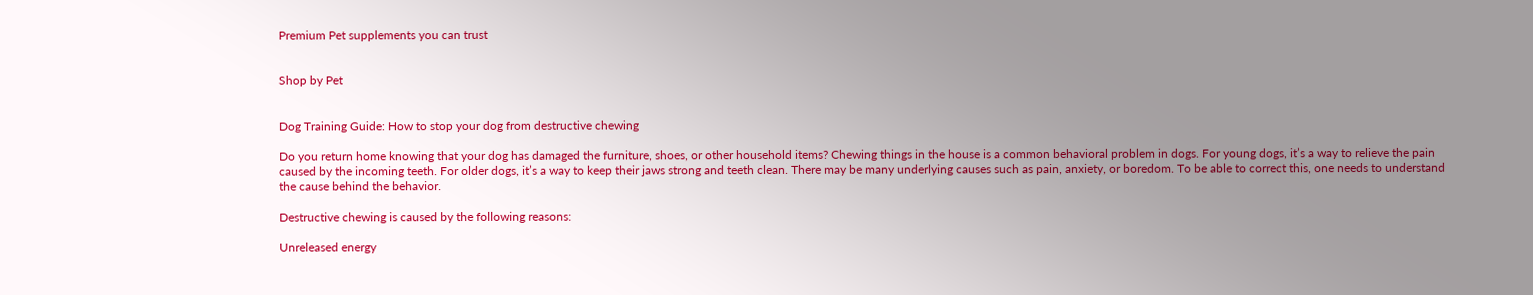Premium Pet supplements you can trust


Shop by Pet


Dog Training Guide: How to stop your dog from destructive chewing

Do you return home knowing that your dog has damaged the furniture, shoes, or other household items? Chewing things in the house is a common behavioral problem in dogs. For young dogs, it’s a way to relieve the pain caused by the incoming teeth. For older dogs, it’s a way to keep their jaws strong and teeth clean. There may be many underlying causes such as pain, anxiety, or boredom. To be able to correct this, one needs to understand the cause behind the behavior.

Destructive chewing is caused by the following reasons:

Unreleased energy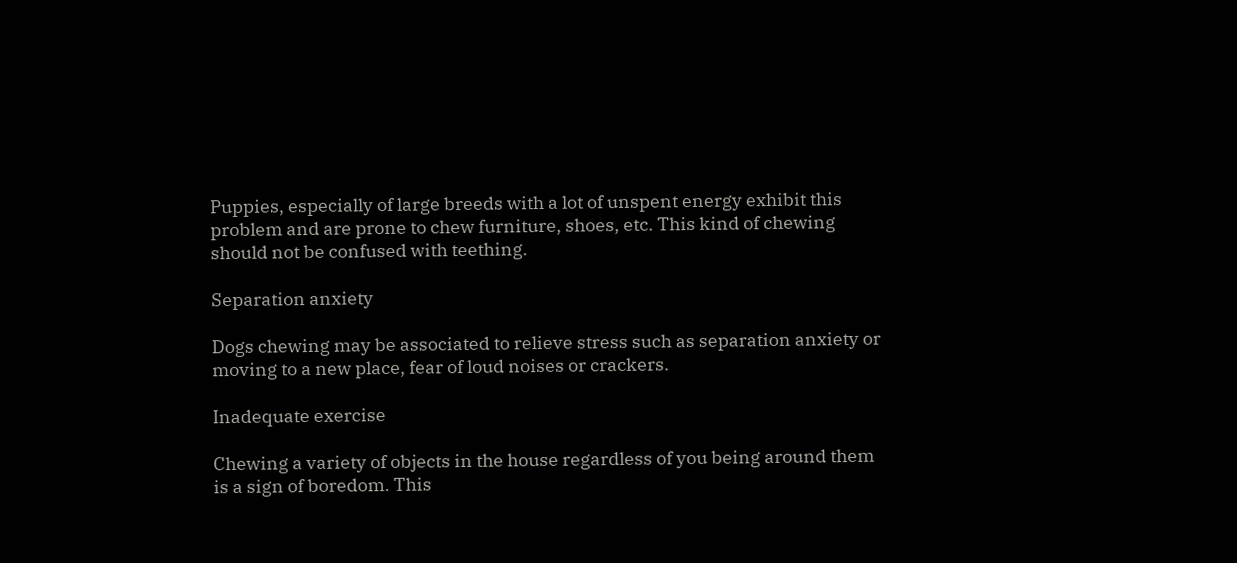Puppies, especially of large breeds with a lot of unspent energy exhibit this problem and are prone to chew furniture, shoes, etc. This kind of chewing should not be confused with teething.

Separation anxiety

Dogs chewing may be associated to relieve stress such as separation anxiety or moving to a new place, fear of loud noises or crackers.

Inadequate exercise

Chewing a variety of objects in the house regardless of you being around them is a sign of boredom. This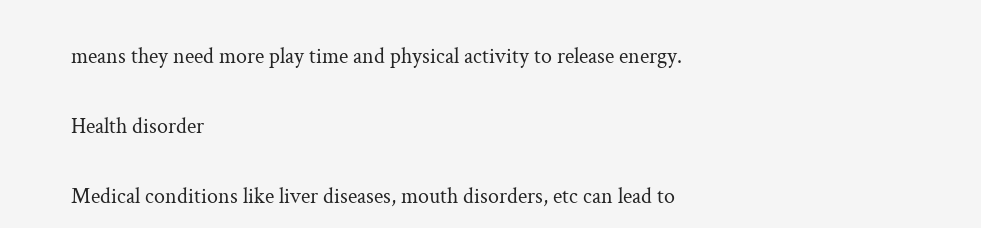means they need more play time and physical activity to release energy.

Health disorder

Medical conditions like liver diseases, mouth disorders, etc can lead to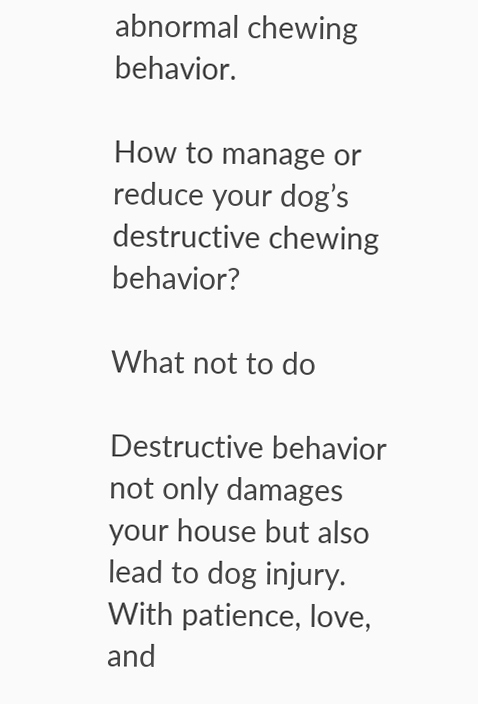abnormal chewing behavior.

How to manage or reduce your dog’s destructive chewing behavior?

What not to do

Destructive behavior not only damages your house but also lead to dog injury. With patience, love, and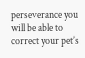perseverance you will be able to correct your pet’s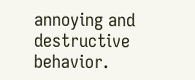annoying and destructive behavior.